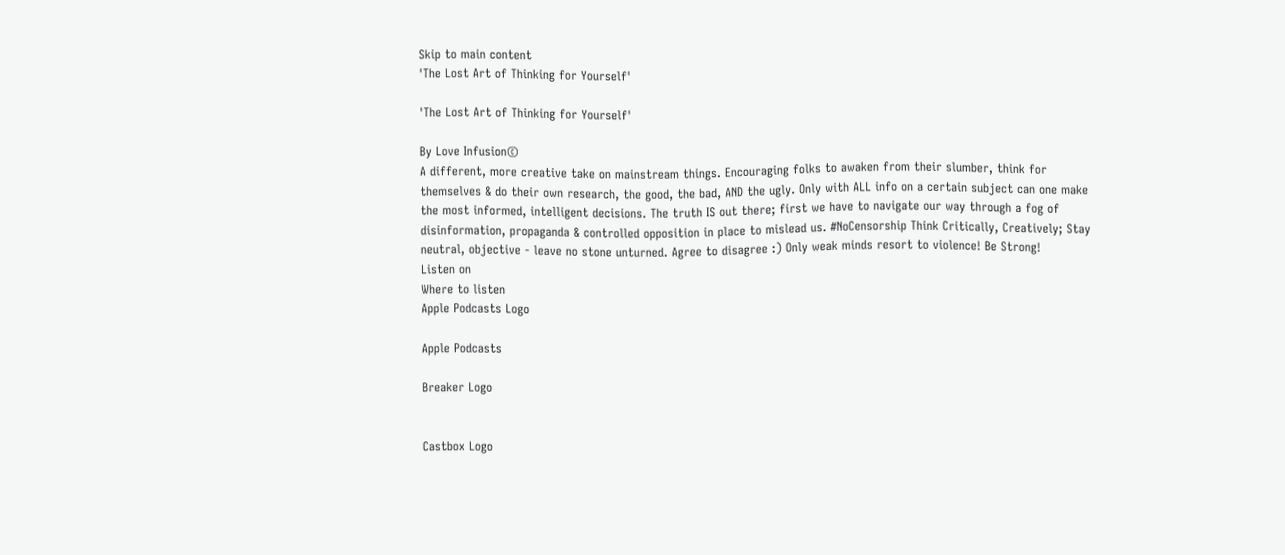Skip to main content
'The Lost Art of Thinking for Yourself'

'The Lost Art of Thinking for Yourself'

By Love Infusion©
A different, more creative take on mainstream things. Encouraging folks to awaken from their slumber, think for themselves & do their own research, the good, the bad, AND the ugly. Only with ALL info on a certain subject can one make the most informed, intelligent decisions. The truth IS out there; first we have to navigate our way through a fog of disinformation, propaganda & controlled opposition in place to mislead us. #NoCensorship Think Critically, Creatively; Stay neutral, objective - leave no stone unturned. Agree to disagree :) Only weak minds resort to violence! Be Strong!
Listen on
Where to listen
Apple Podcasts Logo

Apple Podcasts

Breaker Logo


Castbox Logo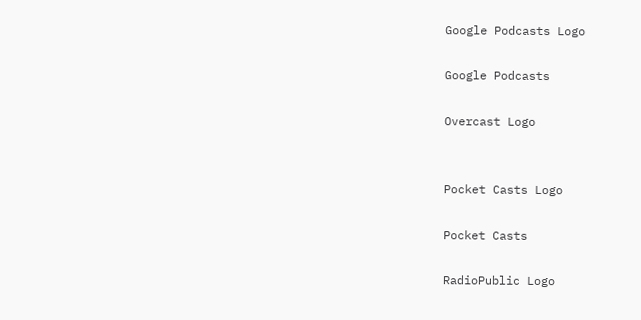Google Podcasts Logo

Google Podcasts

Overcast Logo


Pocket Casts Logo

Pocket Casts

RadioPublic Logo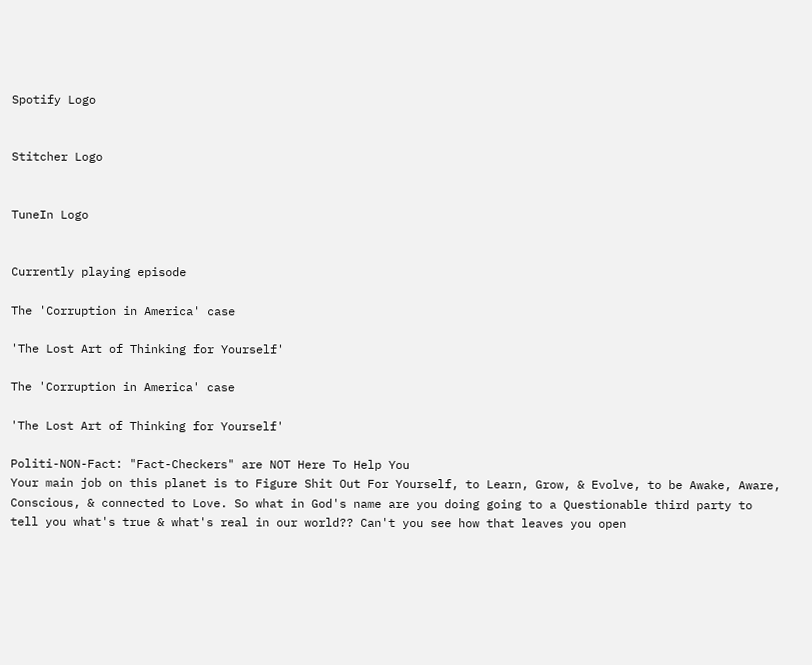Spotify Logo


Stitcher Logo


TuneIn Logo


Currently playing episode

The 'Corruption in America' case

'The Lost Art of Thinking for Yourself'

The 'Corruption in America' case

'The Lost Art of Thinking for Yourself'

Politi-NON-Fact: "Fact-Checkers" are NOT Here To Help You
Your main job on this planet is to Figure Shit Out For Yourself, to Learn, Grow, & Evolve, to be Awake, Aware, Conscious, & connected to Love. So what in God's name are you doing going to a Questionable third party to tell you what's true & what's real in our world?? Can't you see how that leaves you open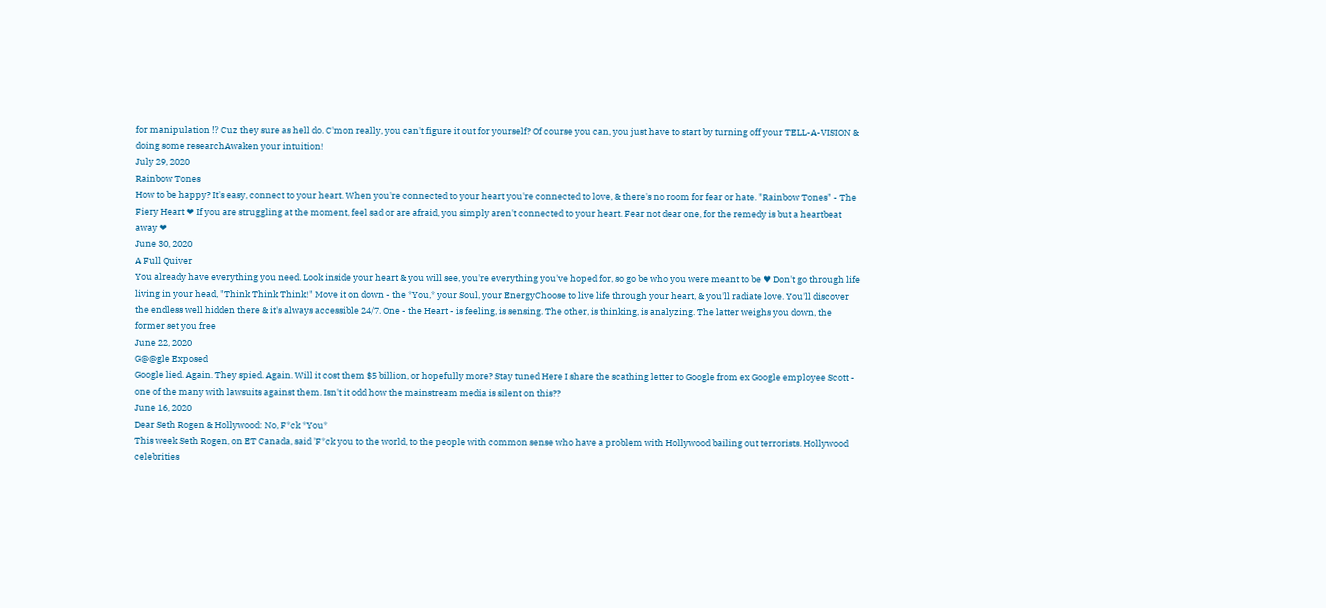for manipulation ⁉ Cuz they sure as hell do. C'mon really, you can't figure it out for yourself? Of course you can, you just have to start by turning off your TELL-A-VISION & doing some researchAwaken your intuition!
July 29, 2020
Rainbow Tones
How to be happy? It's easy, connect to your heart. When you're connected to your heart you're connected to love, & there's no room for fear or hate. "Rainbow Tones" - The Fiery Heart ❤ If you are struggling at the moment, feel sad or are afraid, you simply aren't connected to your heart. Fear not dear one, for the remedy is but a heartbeat away ❤
June 30, 2020
A Full Quiver
You already have everything you need. Look inside your heart & you will see, you're everything you've hoped for, so go be who you were meant to be ♥ Don't go through life living in your head, "Think Think Think!" Move it on down - the *You,* your Soul, your EnergyChoose to live life through your heart, & you'll radiate love. You'll discover the endless well hidden there & it's always accessible 24/7. One - the Heart - is feeling, is sensing. The other, is thinking, is analyzing. The latter weighs you down, the former set you free
June 22, 2020
G@@gle Exposed
Google lied. Again. They spied. Again. Will it cost them $5 billion, or hopefully more? Stay tuned Here I share the scathing letter to Google from ex Google employee Scott - one of the many with lawsuits against them. Isn't it odd how the mainstream media is silent on this??
June 16, 2020
Dear Seth Rogen & Hollywood: No, F*ck *You*
This week Seth Rogen, on ET Canada, said 'F*ck you to the world, to the people with common sense who have a problem with Hollywood bailing out terrorists. Hollywood celebrities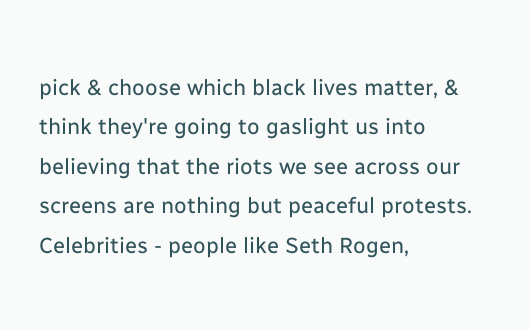pick & choose which black lives matter, & think they're going to gaslight us into believing that the riots we see across our screens are nothing but peaceful protests. Celebrities - people like Seth Rogen,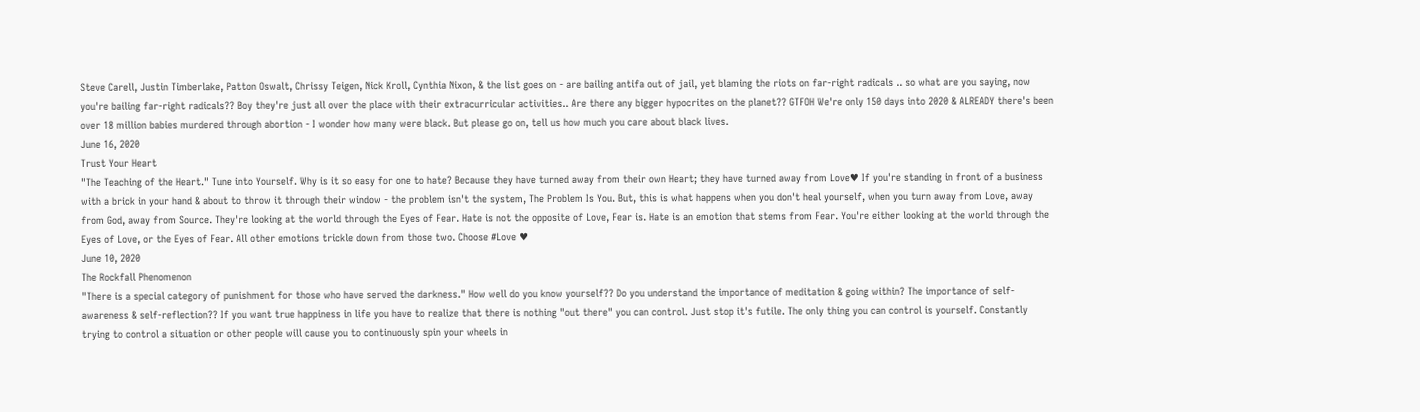Steve Carell, Justin Timberlake, Patton Oswalt, Chrissy Teigen, Nick Kroll, Cynthia Nixon, & the list goes on - are bailing antifa out of jail, yet blaming the riots on far-right radicals .. so what are you saying, now you're bailing far-right radicals?? Boy they're just all over the place with their extracurricular activities.. Are there any bigger hypocrites on the planet?? GTFOH We're only 150 days into 2020 & ALREADY there's been over 18 million babies murdered through abortion - I wonder how many were black. But please go on, tell us how much you care about black lives.
June 16, 2020
Trust Your Heart
"The Teaching of the Heart." Tune into Yourself. Why is it so easy for one to hate? Because they have turned away from their own Heart; they have turned away from Love♥ If you're standing in front of a business with a brick in your hand & about to throw it through their window - the problem isn't the system, The Problem Is You. But, this is what happens when you don't heal yourself, when you turn away from Love, away from God, away from Source. They're looking at the world through the Eyes of Fear. Hate is not the opposite of Love, Fear is. Hate is an emotion that stems from Fear. You're either looking at the world through the Eyes of Love, or the Eyes of Fear. All other emotions trickle down from those two. Choose #Love ♥
June 10, 2020
The Rockfall Phenomenon
"There is a special category of punishment for those who have served the darkness." How well do you know yourself?? Do you understand the importance of meditation & going within? The importance of self-awareness & self-reflection?? If you want true happiness in life you have to realize that there is nothing "out there" you can control. Just stop it's futile. The only thing you can control is yourself. Constantly trying to control a situation or other people will cause you to continuously spin your wheels in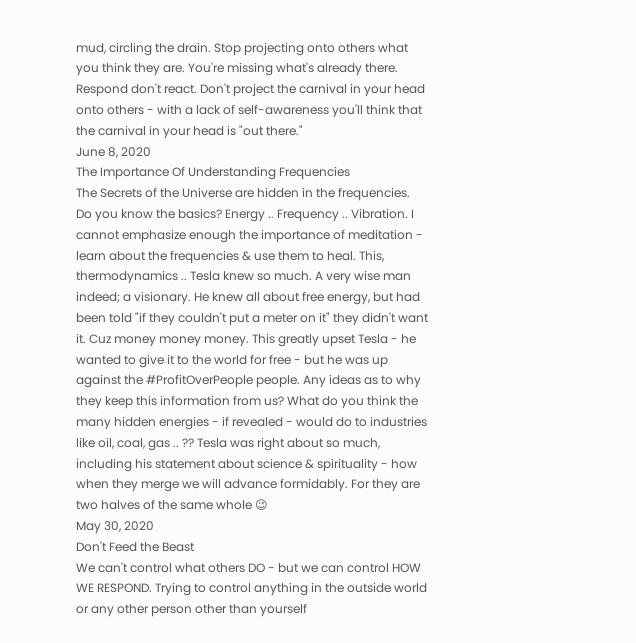mud, circling the drain. Stop projecting onto others what you think they are. You're missing what's already there. Respond don't react. Don't project the carnival in your head onto others - with a lack of self-awareness you'll think that the carnival in your head is "out there."
June 8, 2020
The Importance Of Understanding Frequencies
The Secrets of the Universe are hidden in the frequencies. Do you know the basics? Energy .. Frequency .. Vibration. I cannot emphasize enough the importance of meditation - learn about the frequencies & use them to heal. This, thermodynamics .. Tesla knew so much. A very wise man indeed; a visionary. He knew all about free energy, but had been told "if they couldn't put a meter on it" they didn't want it. Cuz money money money. This greatly upset Tesla - he wanted to give it to the world for free - but he was up against the #ProfitOverPeople people. Any ideas as to why they keep this information from us? What do you think the many hidden energies - if revealed - would do to industries like oil, coal, gas .. ?? Tesla was right about so much, including his statement about science & spirituality - how when they merge we will advance formidably. For they are two halves of the same whole 😉
May 30, 2020
Don't Feed the Beast
We can't control what others DO - but we can control HOW WE RESPOND. Trying to control anything in the outside world or any other person other than yourself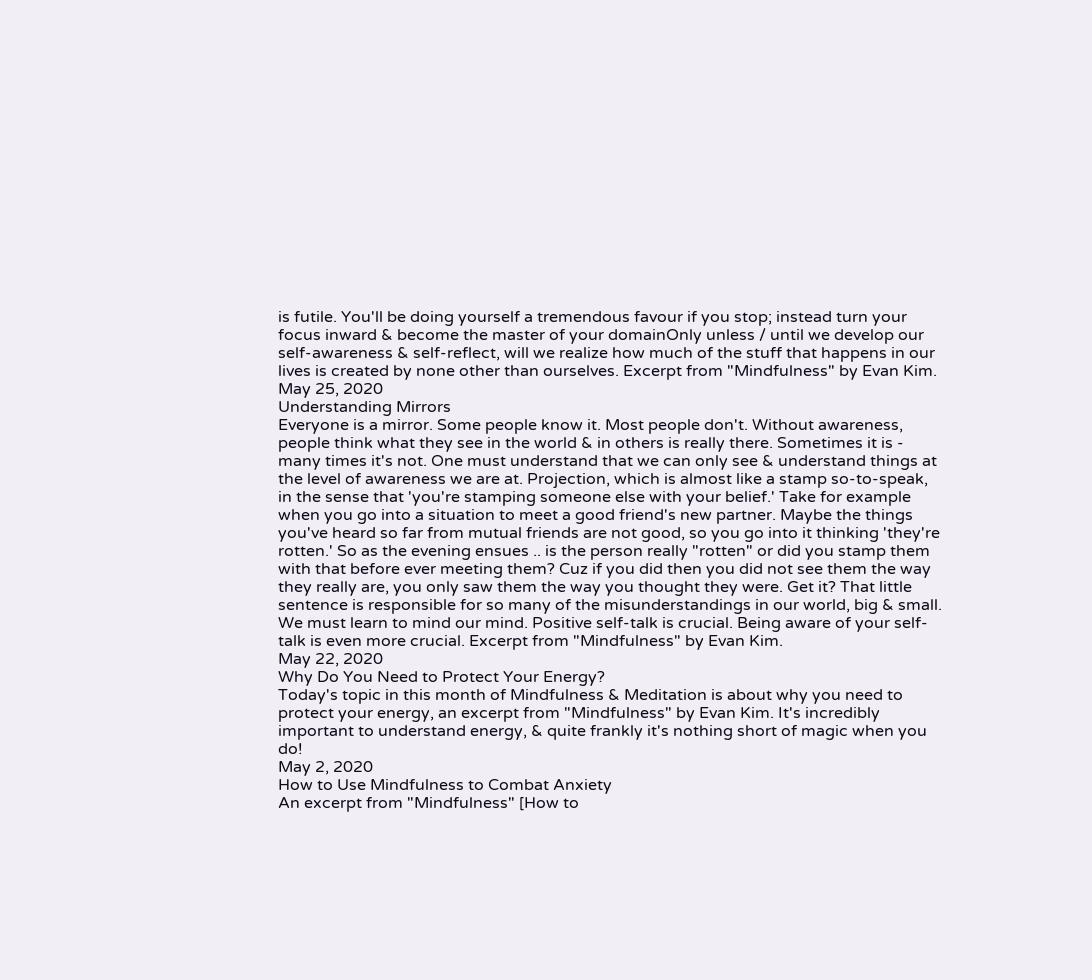is futile. You'll be doing yourself a tremendous favour if you stop; instead turn your focus inward & become the master of your domainOnly unless / until we develop our self-awareness & self-reflect, will we realize how much of the stuff that happens in our lives is created by none other than ourselves. Excerpt from "Mindfulness" by Evan Kim.
May 25, 2020
Understanding Mirrors
Everyone is a mirror. Some people know it. Most people don't. Without awareness, people think what they see in the world & in others is really there. Sometimes it is - many times it's not. One must understand that we can only see & understand things at the level of awareness we are at. Projection, which is almost like a stamp so-to-speak, in the sense that 'you're stamping someone else with your belief.' Take for example when you go into a situation to meet a good friend's new partner. Maybe the things you've heard so far from mutual friends are not good, so you go into it thinking 'they're rotten.' So as the evening ensues .. is the person really "rotten" or did you stamp them with that before ever meeting them? Cuz if you did then you did not see them the way they really are, you only saw them the way you thought they were. Get it? That little sentence is responsible for so many of the misunderstandings in our world, big & small. We must learn to mind our mind. Positive self-talk is crucial. Being aware of your self-talk is even more crucial. Excerpt from "Mindfulness" by Evan Kim.
May 22, 2020
Why Do You Need to Protect Your Energy?
Today's topic in this month of Mindfulness & Meditation is about why you need to protect your energy, an excerpt from "Mindfulness" by Evan Kim. It's incredibly important to understand energy, & quite frankly it's nothing short of magic when you do!
May 2, 2020
How to Use Mindfulness to Combat Anxiety
An excerpt from "Mindfulness" [How to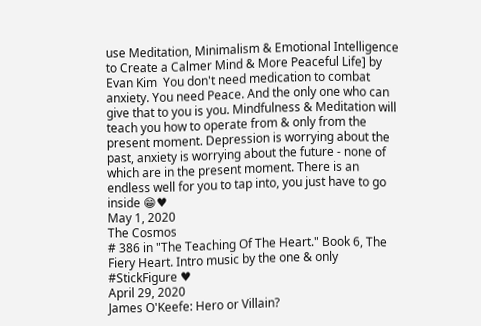use Meditation, Minimalism & Emotional Intelligence to Create a Calmer Mind & More Peaceful Life] by Evan Kim  You don't need medication to combat anxiety. You need Peace. And the only one who can give that to you is you. Mindfulness & Meditation will teach you how to operate from & only from the present moment. Depression is worrying about the past, anxiety is worrying about the future - none of which are in the present moment. There is an endless well for you to tap into, you just have to go inside 😁♥
May 1, 2020
The Cosmos
# 386 in "The Teaching Of The Heart." Book 6, The Fiery Heart. Intro music by the one & only #StickFigure ♥
April 29, 2020
James O'Keefe: Hero or Villain?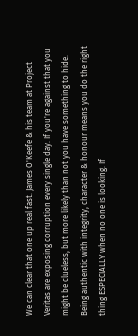We can clear that one up real fast. James O'Keefe & his team at Project Veritas are exposing corruption every single day. If you're against that you might be clueless, but more likely than not you have something to hide. Being authentic with integrity, character & honour means you do the right thing ESPECIALLY when no one is looking. If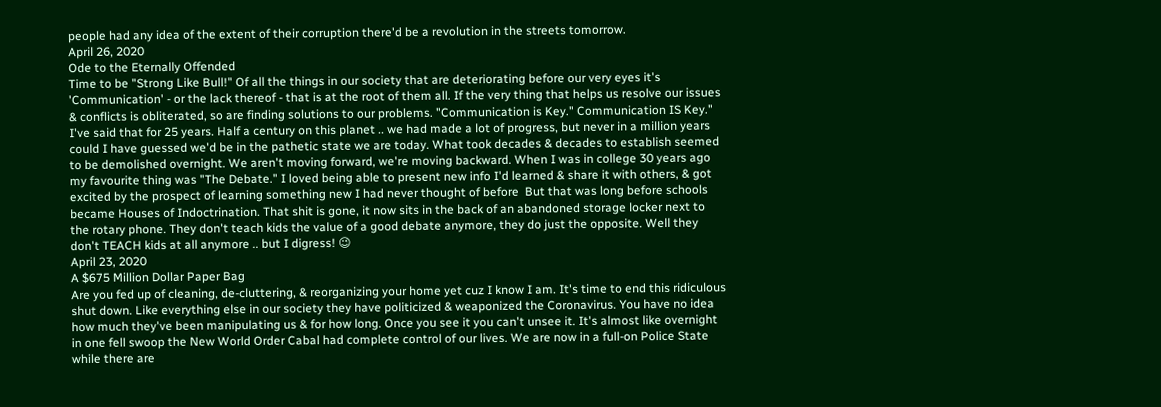people had any idea of the extent of their corruption there'd be a revolution in the streets tomorrow.
April 26, 2020
Ode to the Eternally Offended
Time to be "Strong Like Bull!" Of all the things in our society that are deteriorating before our very eyes it's 'Communication' - or the lack thereof - that is at the root of them all. If the very thing that helps us resolve our issues & conflicts is obliterated, so are finding solutions to our problems. "Communication is Key." Communication IS Key." I've said that for 25 years. Half a century on this planet .. we had made a lot of progress, but never in a million years could I have guessed we'd be in the pathetic state we are today. What took decades & decades to establish seemed to be demolished overnight. We aren't moving forward, we're moving backward. When I was in college 30 years ago my favourite thing was "The Debate." I loved being able to present new info I'd learned & share it with others, & got excited by the prospect of learning something new I had never thought of before  But that was long before schools became Houses of Indoctrination. That shit is gone, it now sits in the back of an abandoned storage locker next to the rotary phone. They don't teach kids the value of a good debate anymore, they do just the opposite. Well they don't TEACH kids at all anymore .. but I digress! 😉
April 23, 2020
A $675 Million Dollar Paper Bag
Are you fed up of cleaning, de-cluttering, & reorganizing your home yet cuz I know I am. It's time to end this ridiculous shut down. Like everything else in our society they have politicized & weaponized the Coronavirus. You have no idea how much they've been manipulating us & for how long. Once you see it you can't unsee it. It's almost like overnight in one fell swoop the New World Order Cabal had complete control of our lives. We are now in a full-on Police State while there are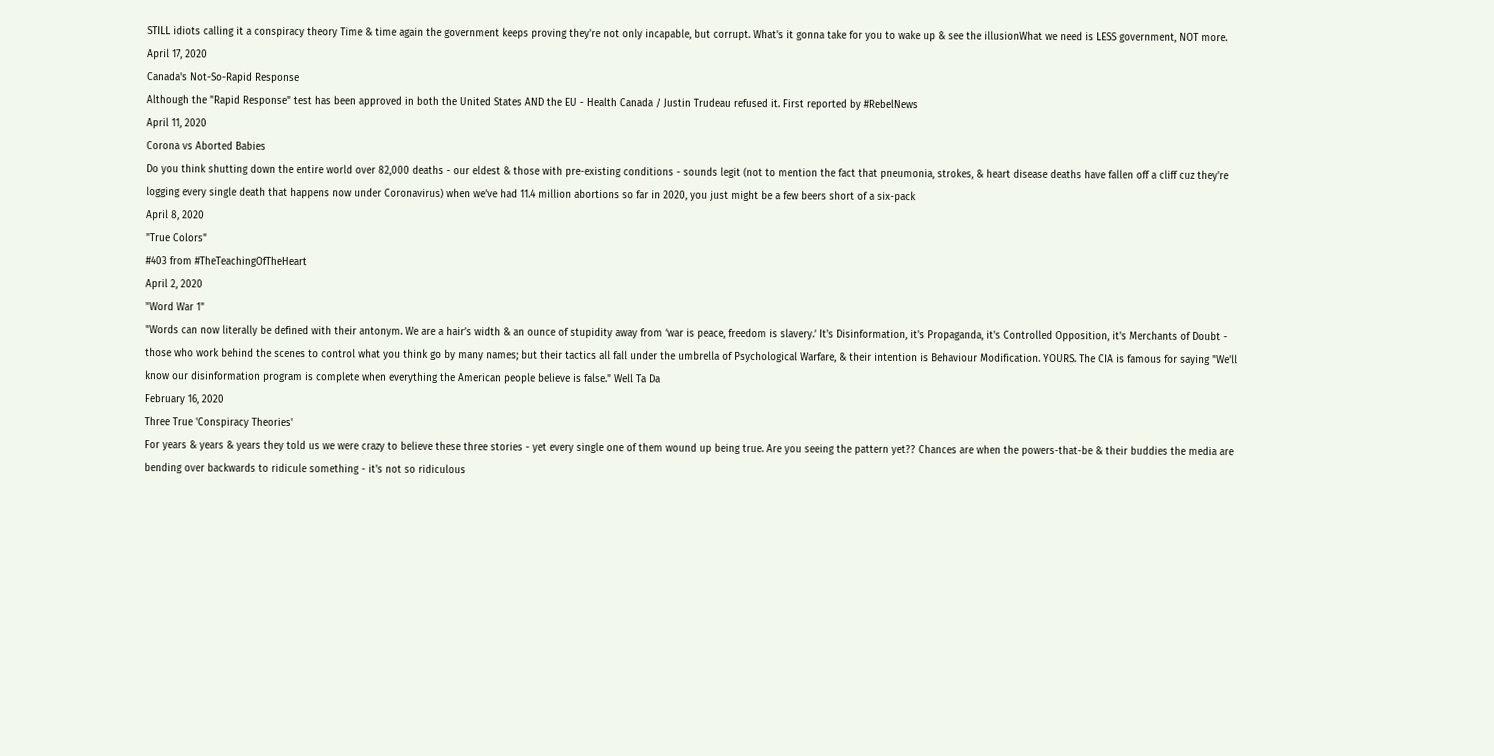STILL idiots calling it a conspiracy theory Time & time again the government keeps proving they're not only incapable, but corrupt. What's it gonna take for you to wake up & see the illusionWhat we need is LESS government, NOT more.
April 17, 2020
Canada's Not-So-Rapid Response
Although the "Rapid Response" test has been approved in both the United States AND the EU - Health Canada / Justin Trudeau refused it. First reported by #RebelNews
April 11, 2020
Corona vs Aborted Babies
Do you think shutting down the entire world over 82,000 deaths - our eldest & those with pre-existing conditions - sounds legit (not to mention the fact that pneumonia, strokes, & heart disease deaths have fallen off a cliff cuz they're logging every single death that happens now under Coronavirus) when we've had 11.4 million abortions so far in 2020, you just might be a few beers short of a six-pack
April 8, 2020
"True Colors"
#403 from #TheTeachingOfTheHeart
April 2, 2020
"Word War 1"
"Words can now literally be defined with their antonym. We are a hair’s width & an ounce of stupidity away from ‘war is peace, freedom is slavery.’ It's Disinformation, it's Propaganda, it's Controlled Opposition, it's Merchants of Doubt - those who work behind the scenes to control what you think go by many names; but their tactics all fall under the umbrella of Psychological Warfare, & their intention is Behaviour Modification. YOURS. The CIA is famous for saying "We'll know our disinformation program is complete when everything the American people believe is false." Well Ta Da
February 16, 2020
Three True 'Conspiracy Theories'
For years & years & years they told us we were crazy to believe these three stories - yet every single one of them wound up being true. Are you seeing the pattern yet?? Chances are when the powers-that-be & their buddies the media are bending over backwards to ridicule something - it's not so ridiculous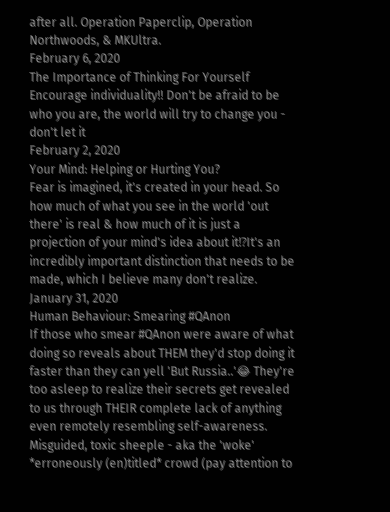after all. Operation Paperclip, Operation Northwoods, & MKUltra.
February 6, 2020
The Importance of Thinking For Yourself
Encourage individuality!! Don't be afraid to be who you are, the world will try to change you - don't let it
February 2, 2020
Your Mind: Helping or Hurting You?
Fear is imagined, it's created in your head. So how much of what you see in the world 'out there' is real & how much of it is just a projection of your mind's idea about it⁉It's an incredibly important distinction that needs to be made, which I believe many don't realize.
January 31, 2020
Human Behaviour: Smearing #QAnon
If those who smear #QAnon were aware of what doing so reveals about THEM they'd stop doing it faster than they can yell 'But Russia..'😂 They're too asleep to realize their secrets get revealed to us through THEIR complete lack of anything even remotely resembling self-awareness. Misguided, toxic sheeple - aka the 'woke' *erroneously (en)titled* crowd (pay attention to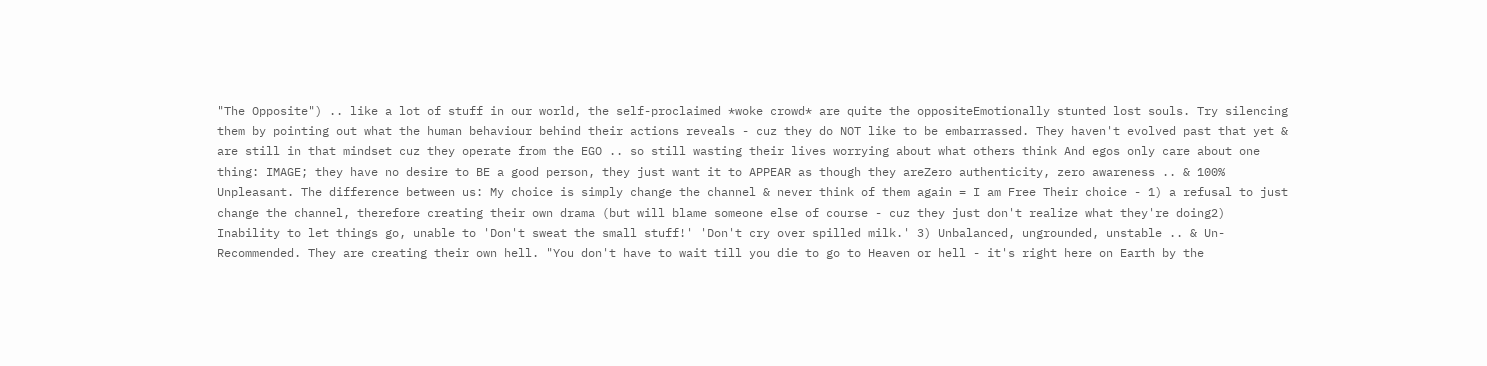"The Opposite") .. like a lot of stuff in our world, the self-proclaimed *woke crowd* are quite the oppositeEmotionally stunted lost souls. Try silencing them by pointing out what the human behaviour behind their actions reveals - cuz they do NOT like to be embarrassed. They haven't evolved past that yet & are still in that mindset cuz they operate from the EGO .. so still wasting their lives worrying about what others think And egos only care about one thing: IMAGE; they have no desire to BE a good person, they just want it to APPEAR as though they areZero authenticity, zero awareness .. & 100% Unpleasant. The difference between us: My choice is simply change the channel & never think of them again = I am Free Their choice - 1) a refusal to just change the channel, therefore creating their own drama (but will blame someone else of course - cuz they just don't realize what they're doing2) Inability to let things go, unable to 'Don't sweat the small stuff!' 'Don't cry over spilled milk.' 3) Unbalanced, ungrounded, unstable .. & Un-Recommended. They are creating their own hell. "You don't have to wait till you die to go to Heaven or hell - it's right here on Earth by the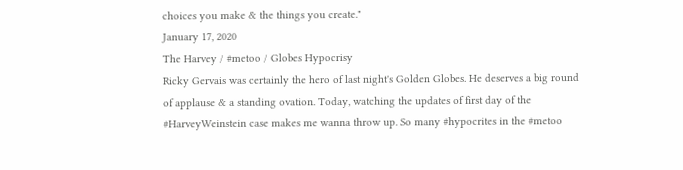choices you make & the things you create."
January 17, 2020
The Harvey / #metoo / Globes Hypocrisy
Ricky Gervais was certainly the hero of last night's Golden Globes. He deserves a big round of applause & a standing ovation. Today, watching the updates of first day of the #HarveyWeinstein case makes me wanna throw up. So many #hypocrites in the #metoo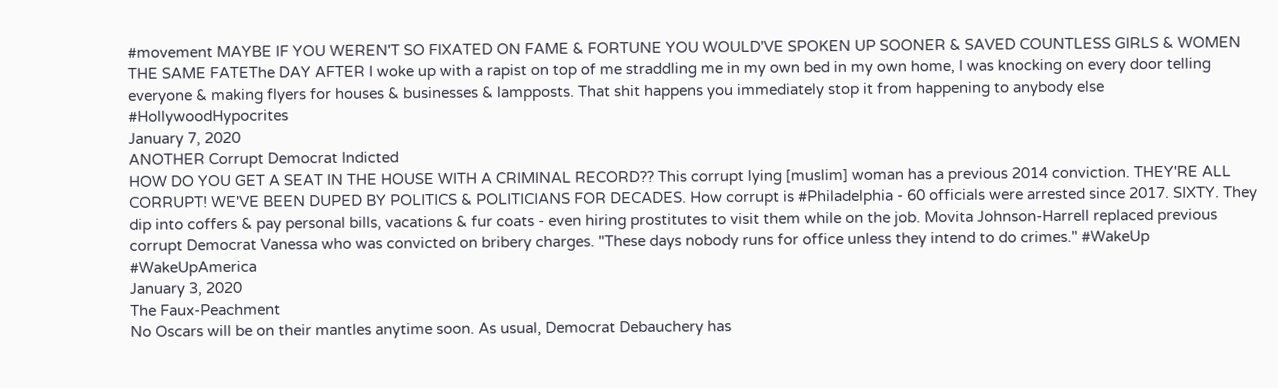#movement MAYBE IF YOU WEREN'T SO FIXATED ON FAME & FORTUNE YOU WOULD'VE SPOKEN UP SOONER & SAVED COUNTLESS GIRLS & WOMEN THE SAME FATEThe DAY AFTER I woke up with a rapist on top of me straddling me in my own bed in my own home, I was knocking on every door telling everyone & making flyers for houses & businesses & lampposts. That shit happens you immediately stop it from happening to anybody else #HollywoodHypocrites
January 7, 2020
ANOTHER Corrupt Democrat Indicted
HOW DO YOU GET A SEAT IN THE HOUSE WITH A CRIMINAL RECORD?? This corrupt lying [muslim] woman has a previous 2014 conviction. THEY'RE ALL CORRUPT! WE'VE BEEN DUPED BY POLITICS & POLITICIANS FOR DECADES. How corrupt is #Philadelphia - 60 officials were arrested since 2017. SIXTY. They dip into coffers & pay personal bills, vacations & fur coats - even hiring prostitutes to visit them while on the job. Movita Johnson-Harrell replaced previous corrupt Democrat Vanessa who was convicted on bribery charges. "These days nobody runs for office unless they intend to do crimes." #WakeUp #WakeUpAmerica
January 3, 2020
The Faux-Peachment
No Oscars will be on their mantles anytime soon. As usual, Democrat Debauchery has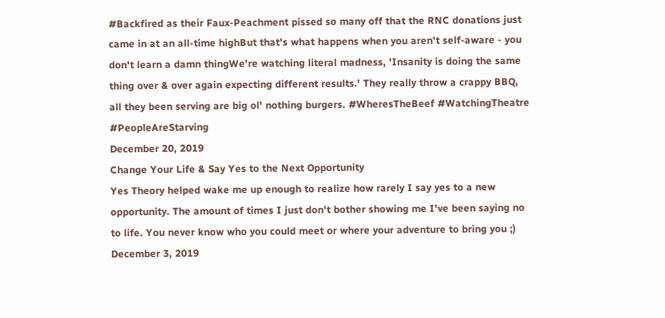#Backfired as their Faux-Peachment pissed so many off that the RNC donations just came in at an all-time highBut that's what happens when you aren't self-aware - you don't learn a damn thingWe're watching literal madness, 'Insanity is doing the same thing over & over again expecting different results.' They really throw a crappy BBQ, all they been serving are big ol' nothing burgers. #WheresTheBeef #WatchingTheatre #PeopleAreStarving
December 20, 2019
Change Your Life & Say Yes to the Next Opportunity
Yes Theory helped wake me up enough to realize how rarely I say yes to a new opportunity. The amount of times I just don't bother showing me I've been saying no to life. You never know who you could meet or where your adventure to bring you ;)
December 3, 2019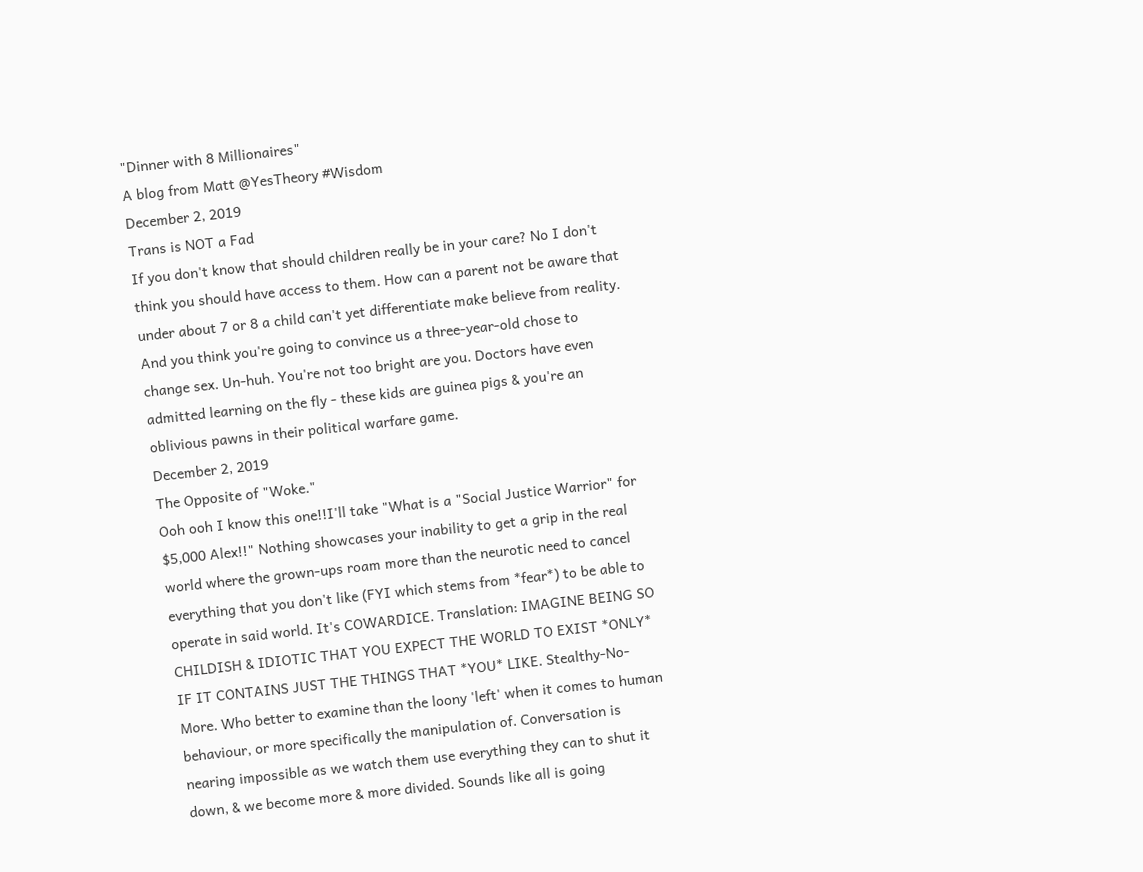"Dinner with 8 Millionaires"
A blog from Matt @YesTheory #Wisdom
December 2, 2019
Trans is NOT a Fad
If you don't know that should children really be in your care? No I don't think you should have access to them. How can a parent not be aware that under about 7 or 8 a child can't yet differentiate make believe from reality. And you think you're going to convince us a three-year-old chose to change sex. Un-huh. You're not too bright are you. Doctors have even admitted learning on the fly - these kids are guinea pigs & you're an oblivious pawns in their political warfare game.
December 2, 2019
The Opposite of "Woke."
Ooh ooh I know this one!!I'll take "What is a "Social Justice Warrior" for $5,000 Alex!!" Nothing showcases your inability to get a grip in the real world where the grown-ups roam more than the neurotic need to cancel everything that you don't like (FYI which stems from *fear*) to be able to operate in said world. It's COWARDICE. Translation: IMAGINE BEING SO CHILDISH & IDIOTIC THAT YOU EXPECT THE WORLD TO EXIST *ONLY* IF IT CONTAINS JUST THE THINGS THAT *YOU* LIKE. Stealthy-No-More. Who better to examine than the loony 'left' when it comes to human behaviour, or more specifically the manipulation of. Conversation is nearing impossible as we watch them use everything they can to shut it down, & we become more & more divided. Sounds like all is going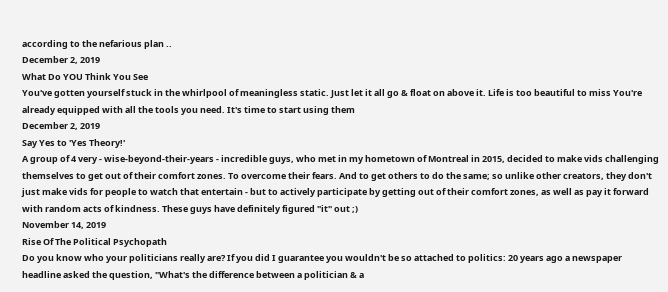according to the nefarious plan ..
December 2, 2019
What Do YOU Think You See
You've gotten yourself stuck in the whirlpool of meaningless static. Just let it all go & float on above it. Life is too beautiful to miss You're already equipped with all the tools you need. It's time to start using them
December 2, 2019
Say Yes to 'Yes Theory!'
A group of 4 very - wise-beyond-their-years - incredible guys, who met in my hometown of Montreal in 2015, decided to make vids challenging themselves to get out of their comfort zones. To overcome their fears. And to get others to do the same; so unlike other creators, they don't just make vids for people to watch that entertain - but to actively participate by getting out of their comfort zones, as well as pay it forward with random acts of kindness. These guys have definitely figured "it" out ;)
November 14, 2019
Rise Of The Political Psychopath
Do you know who your politicians really are? If you did I guarantee you wouldn't be so attached to politics: 20 years ago a newspaper headline asked the question, "What's the difference between a politician & a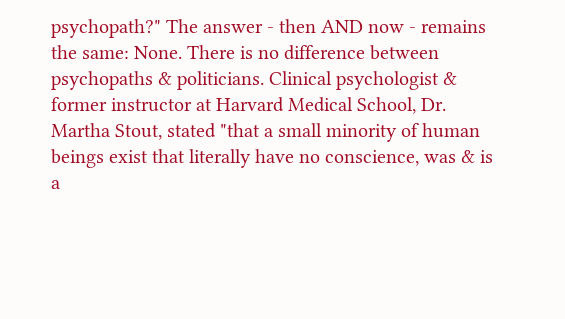psychopath?" The answer - then AND now - remains the same: None. There is no difference between psychopaths & politicians. Clinical psychologist & former instructor at Harvard Medical School, Dr. Martha Stout, stated "that a small minority of human beings exist that literally have no conscience, was & is a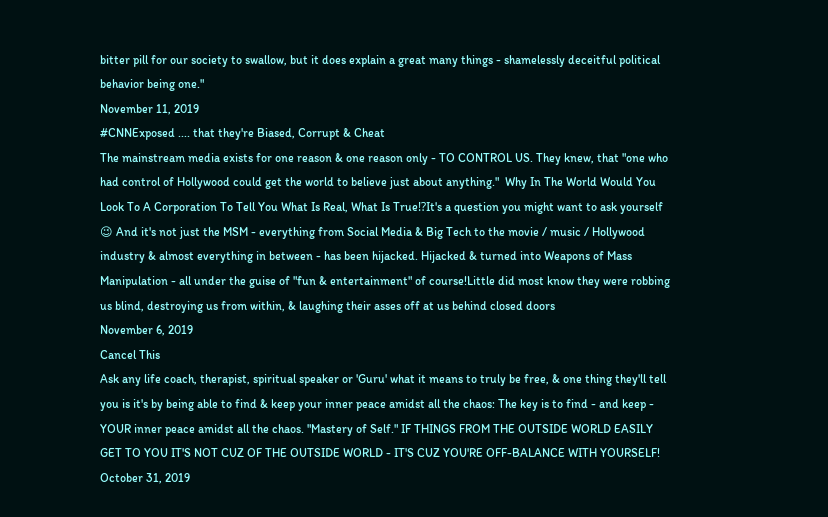bitter pill for our society to swallow, but it does explain a great many things - shamelessly deceitful political behavior being one."
November 11, 2019
#CNNExposed .... that they're Biased, Corrupt & Cheat
The mainstream media exists for one reason & one reason only - TO CONTROL US. They knew, that "one who had control of Hollywood could get the world to believe just about anything."  Why In The World Would You Look To A Corporation To Tell You What Is Real, What Is True⁉It's a question you might want to ask yourself 😉 And it's not just the MSM - everything from Social Media & Big Tech to the movie / music / Hollywood industry & almost everything in between - has been hijacked. Hijacked & turned into Weapons of Mass Manipulation - all under the guise of "fun & entertainment" of course!Little did most know they were robbing us blind, destroying us from within, & laughing their asses off at us behind closed doors
November 6, 2019
Cancel This
Ask any life coach, therapist, spiritual speaker or 'Guru' what it means to truly be free, & one thing they'll tell you is it's by being able to find & keep your inner peace amidst all the chaos: The key is to find - and keep - YOUR inner peace amidst all the chaos. "Mastery of Self." IF THINGS FROM THE OUTSIDE WORLD EASILY GET TO YOU IT'S NOT CUZ OF THE OUTSIDE WORLD - IT'S CUZ YOU'RE OFF-BALANCE WITH YOURSELF!
October 31, 2019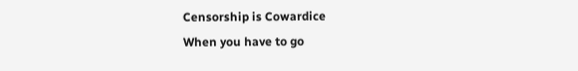Censorship is Cowardice
When you have to go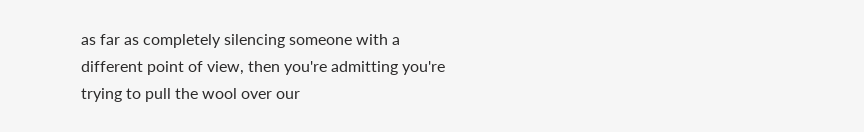as far as completely silencing someone with a different point of view, then you're admitting you're trying to pull the wool over our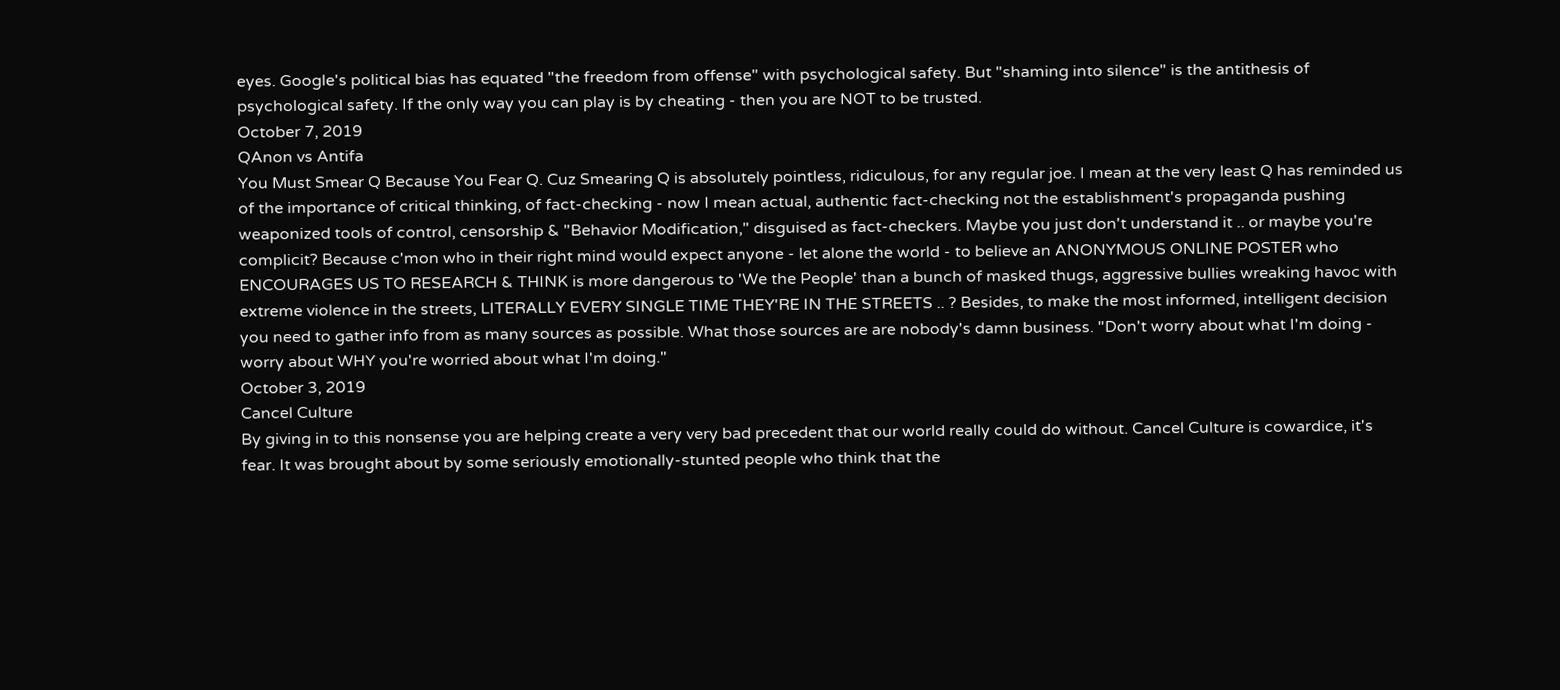eyes. Google's political bias has equated "the freedom from offense" with psychological safety. But "shaming into silence" is the antithesis of psychological safety. If the only way you can play is by cheating - then you are NOT to be trusted.
October 7, 2019
QAnon vs Antifa
You Must Smear Q Because You Fear Q. Cuz Smearing Q is absolutely pointless, ridiculous, for any regular joe. I mean at the very least Q has reminded us of the importance of critical thinking, of fact-checking - now I mean actual, authentic fact-checking not the establishment's propaganda pushing weaponized tools of control, censorship & "Behavior Modification," disguised as fact-checkers. Maybe you just don't understand it .. or maybe you're complicit? Because c'mon who in their right mind would expect anyone - let alone the world - to believe an ANONYMOUS ONLINE POSTER who ENCOURAGES US TO RESEARCH & THINK is more dangerous to 'We the People' than a bunch of masked thugs, aggressive bullies wreaking havoc with extreme violence in the streets, LITERALLY EVERY SINGLE TIME THEY'RE IN THE STREETS .. ? Besides, to make the most informed, intelligent decision you need to gather info from as many sources as possible. What those sources are are nobody's damn business. "Don't worry about what I'm doing - worry about WHY you're worried about what I'm doing."
October 3, 2019
Cancel Culture
By giving in to this nonsense you are helping create a very very bad precedent that our world really could do without. Cancel Culture is cowardice, it's fear. It was brought about by some seriously emotionally-stunted people who think that the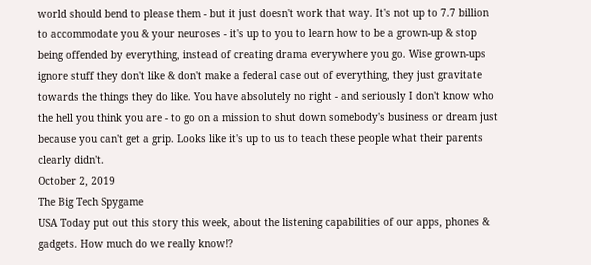world should bend to please them - but it just doesn't work that way. It's not up to 7.7 billion to accommodate you & your neuroses - it's up to you to learn how to be a grown-up & stop being offended by everything, instead of creating drama everywhere you go. Wise grown-ups ignore stuff they don't like & don't make a federal case out of everything, they just gravitate towards the things they do like. You have absolutely no right - and seriously I don't know who the hell you think you are - to go on a mission to shut down somebody's business or dream just because you can't get a grip. Looks like it's up to us to teach these people what their parents clearly didn't.
October 2, 2019
The Big Tech Spygame
USA Today put out this story this week, about the listening capabilities of our apps, phones & gadgets. How much do we really know⁉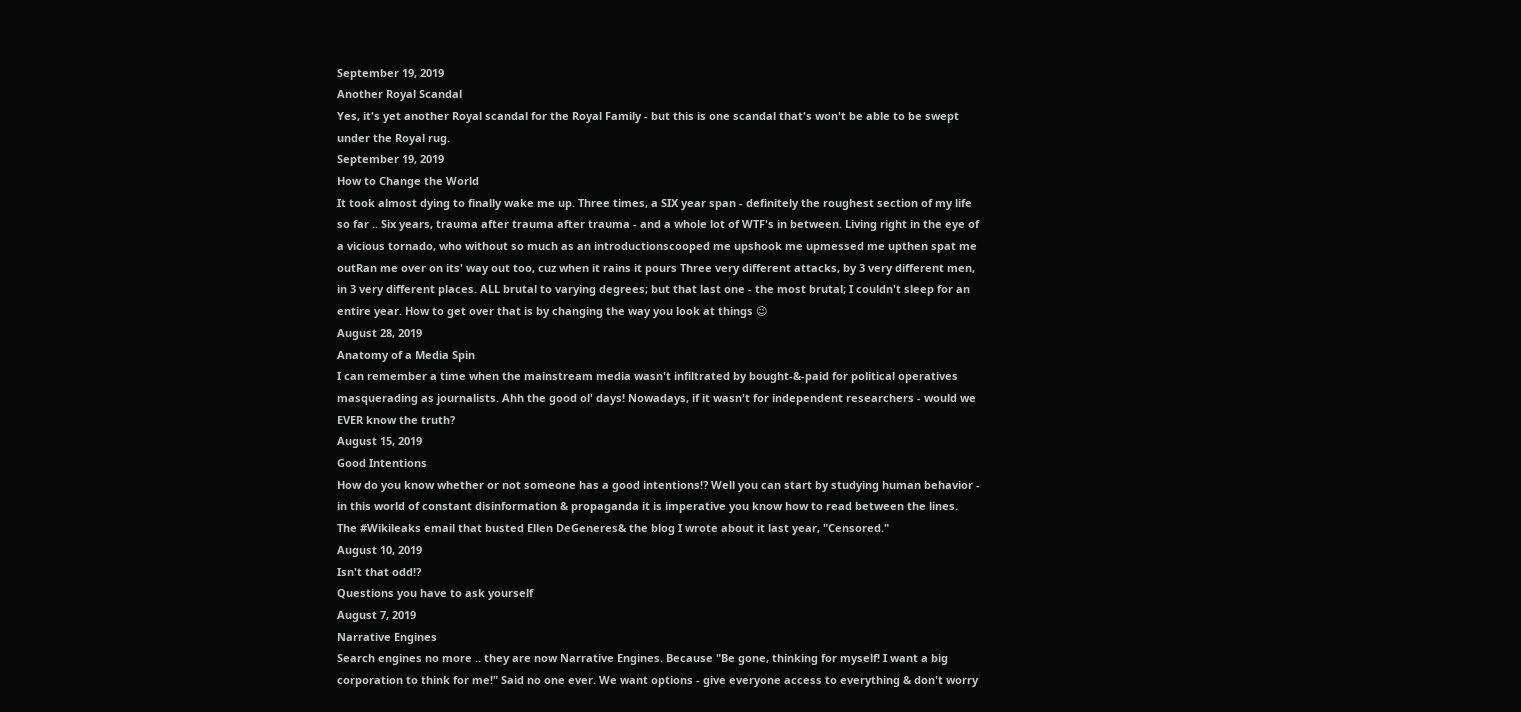September 19, 2019
Another Royal Scandal
Yes, it's yet another Royal scandal for the Royal Family - but this is one scandal that's won't be able to be swept under the Royal rug.
September 19, 2019
How to Change the World
It took almost dying to finally wake me up. Three times, a SIX year span - definitely the roughest section of my life so far .. Six years, trauma after trauma after trauma - and a whole lot of WTF's in between. Living right in the eye of a vicious tornado, who without so much as an introductionscooped me upshook me upmessed me upthen spat me outRan me over on its' way out too, cuz when it rains it pours Three very different attacks, by 3 very different men, in 3 very different places. ALL brutal to varying degrees; but that last one - the most brutal; I couldn't sleep for an entire year. How to get over that is by changing the way you look at things 😉
August 28, 2019
Anatomy of a Media Spin
I can remember a time when the mainstream media wasn't infiltrated by bought-&-paid for political operatives masquerading as journalists. Ahh the good ol' days! Nowadays, if it wasn't for independent researchers - would we EVER know the truth?
August 15, 2019
Good Intentions
How do you know whether or not someone has a good intentions⁉ Well you can start by studying human behavior - in this world of constant disinformation & propaganda it is imperative you know how to read between the lines. The #Wikileaks email that busted Ellen DeGeneres& the blog I wrote about it last year, "Censored."
August 10, 2019
Isn't that odd⁉
Questions you have to ask yourself
August 7, 2019
Narrative Engines
Search engines no more .. they are now Narrative Engines. Because "Be gone, thinking for myself! I want a big corporation to think for me!" Said no one ever. We want options - give everyone access to everything & don't worry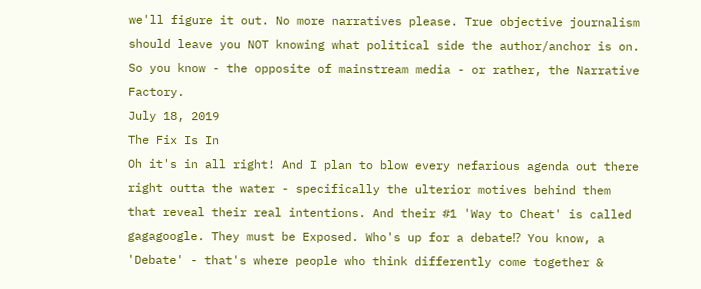we'll figure it out. No more narratives please. True objective journalism should leave you NOT knowing what political side the author/anchor is on. So you know - the opposite of mainstream media - or rather, the Narrative Factory.
July 18, 2019
The Fix Is In
Oh it's in all right! And I plan to blow every nefarious agenda out there right outta the water - specifically the ulterior motives behind them that reveal their real intentions. And their #1 'Way to Cheat' is called gagagoogle. They must be Exposed. Who's up for a debate⁉ You know, a 'Debate' - that's where people who think differently come together &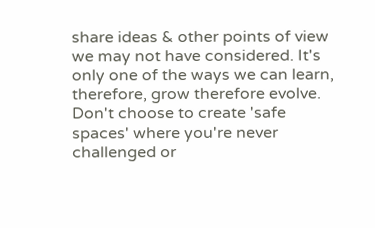share ideas & other points of view we may not have considered. It's only one of the ways we can learn, therefore, grow therefore evolve. Don't choose to create 'safe spaces' where you're never challenged or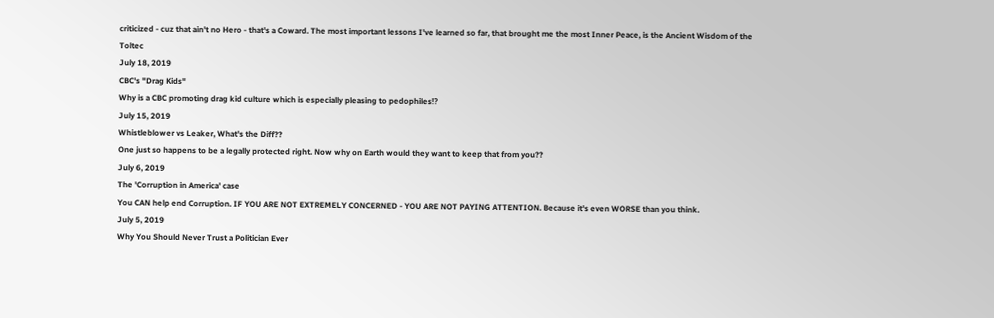criticized - cuz that ain't no Hero - that's a Coward. The most important lessons I've learned so far, that brought me the most Inner Peace, is the Ancient Wisdom of the Toltec
July 18, 2019
CBC's "Drag Kids"
Why is a CBC promoting drag kid culture which is especially pleasing to pedophiles⁉
July 15, 2019
Whistleblower vs Leaker, What's the Diff??
One just so happens to be a legally protected right. Now why on Earth would they want to keep that from you??
July 6, 2019
The 'Corruption in America' case
You CAN help end Corruption. IF YOU ARE NOT EXTREMELY CONCERNED - YOU ARE NOT PAYING ATTENTION. Because it's even WORSE than you think.
July 5, 2019
Why You Should Never Trust a Politician Ever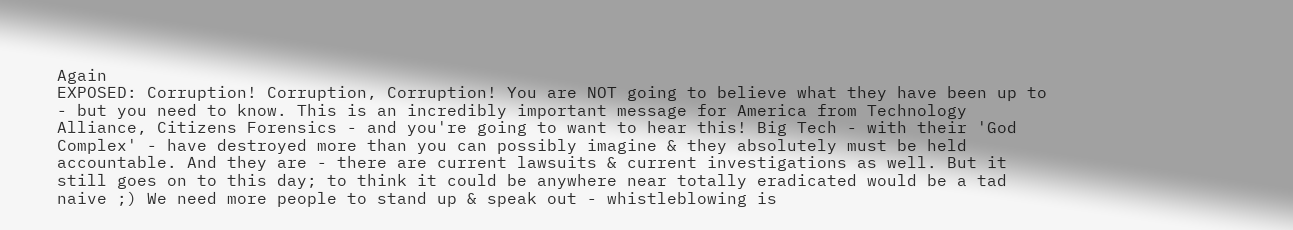Again
EXPOSED: Corruption! Corruption, Corruption! You are NOT going to believe what they have been up to - but you need to know. This is an incredibly important message for America from Technology Alliance, Citizens Forensics - and you're going to want to hear this! Big Tech - with their 'God Complex' - have destroyed more than you can possibly imagine & they absolutely must be held accountable. And they are - there are current lawsuits & current investigations as well. But it still goes on to this day; to think it could be anywhere near totally eradicated would be a tad naive ;) We need more people to stand up & speak out - whistleblowing is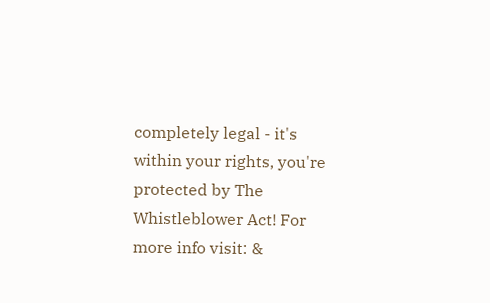completely legal - it's within your rights, you're protected by The Whistleblower Act! For more info visit: &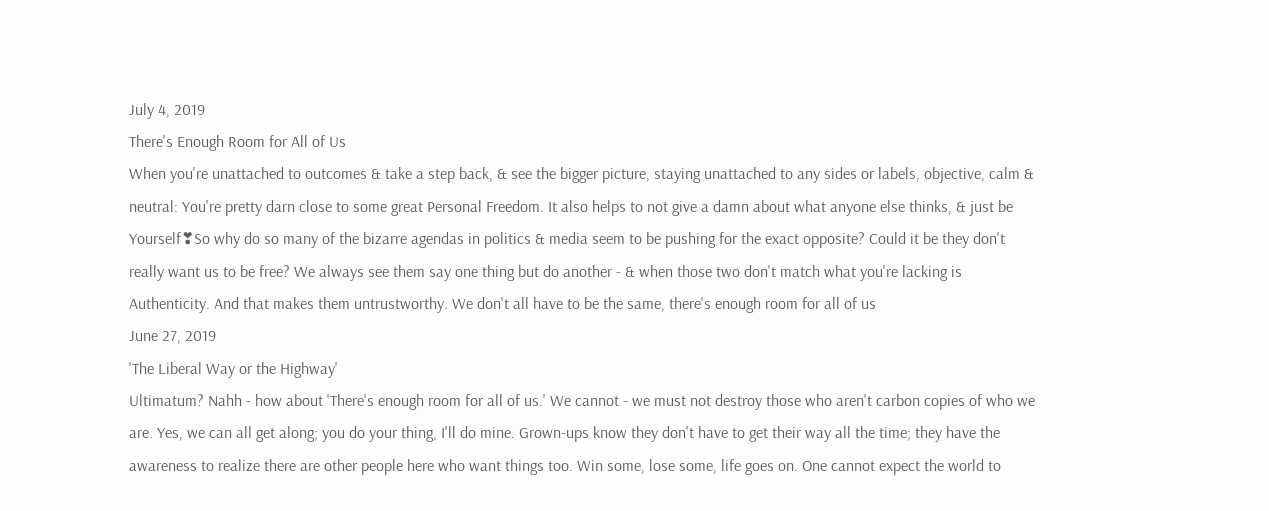July 4, 2019
There's Enough Room for All of Us
When you're unattached to outcomes & take a step back, & see the bigger picture, staying unattached to any sides or labels, objective, calm & neutral: You're pretty darn close to some great Personal Freedom. It also helps to not give a damn about what anyone else thinks, & just be Yourself❣So why do so many of the bizarre agendas in politics & media seem to be pushing for the exact opposite? Could it be they don't really want us to be free? We always see them say one thing but do another - & when those two don't match what you're lacking is Authenticity. And that makes them untrustworthy. We don't all have to be the same, there's enough room for all of us
June 27, 2019
'The Liberal Way or the Highway'
Ultimatum? Nahh - how about 'There's enough room for all of us.' We cannot - we must not destroy those who aren't carbon copies of who we are. Yes, we can all get along; you do your thing, I'll do mine. Grown-ups know they don't have to get their way all the time; they have the awareness to realize there are other people here who want things too. Win some, lose some, life goes on. One cannot expect the world to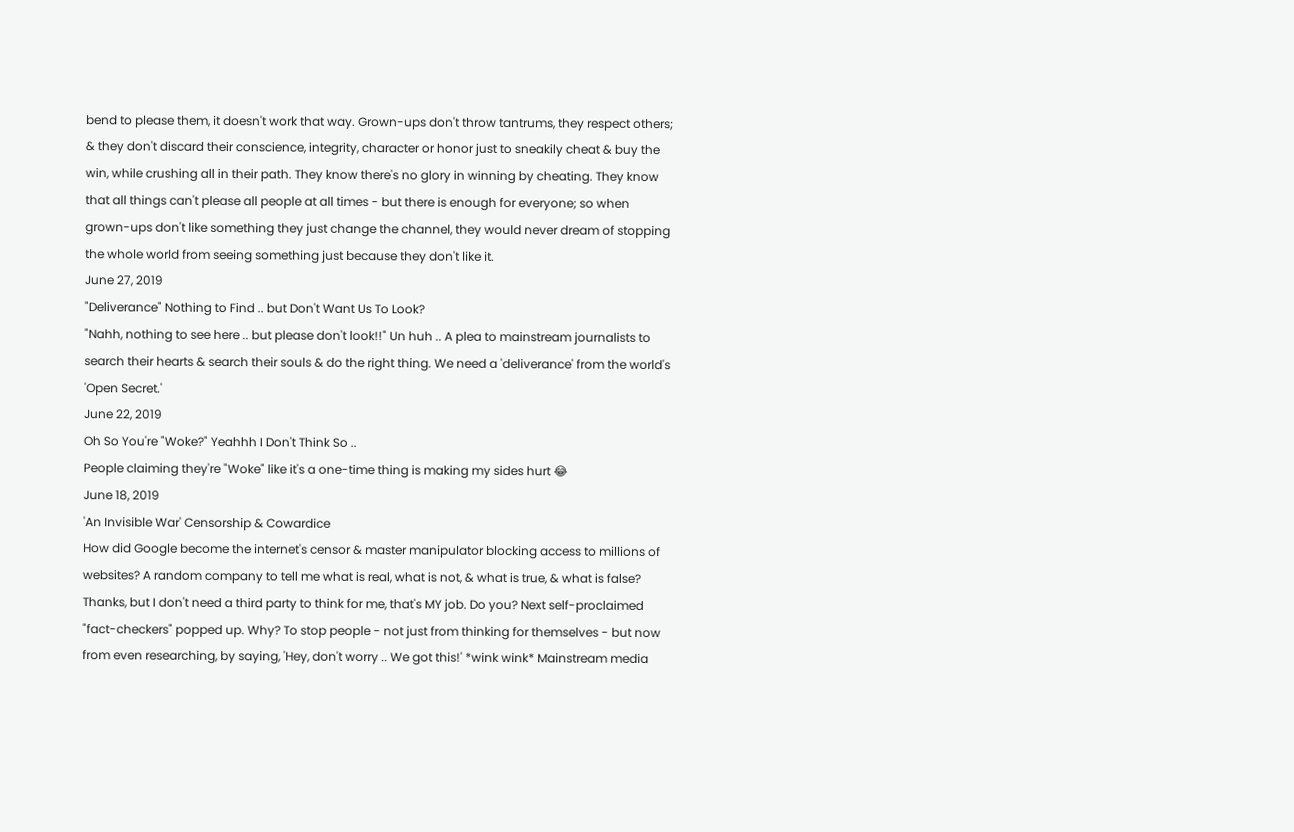bend to please them, it doesn't work that way. Grown-ups don't throw tantrums, they respect others; & they don't discard their conscience, integrity, character or honor just to sneakily cheat & buy the win, while crushing all in their path. They know there's no glory in winning by cheating. They know that all things can't please all people at all times - but there is enough for everyone; so when grown-ups don't like something they just change the channel, they would never dream of stopping the whole world from seeing something just because they don't like it.
June 27, 2019
"Deliverance" Nothing to Find .. but Don't Want Us To Look?
"Nahh, nothing to see here .. but please don't look!!" Un huh .. A plea to mainstream journalists to search their hearts & search their souls & do the right thing. We need a 'deliverance' from the world's 'Open Secret.'
June 22, 2019
Oh So You're "Woke?" Yeahhh I Don't Think So ..
People claiming they're "Woke" like it's a one-time thing is making my sides hurt 😂
June 18, 2019
'An Invisible War' Censorship & Cowardice
How did Google become the internet's censor & master manipulator blocking access to millions of websites? A random company to tell me what is real, what is not, & what is true, & what is false? Thanks, but I don't need a third party to think for me, that's MY job. Do you? Next self-proclaimed "fact-checkers" popped up. Why? To stop people - not just from thinking for themselves - but now from even researching, by saying, 'Hey, don't worry .. We got this!' *wink wink* Mainstream media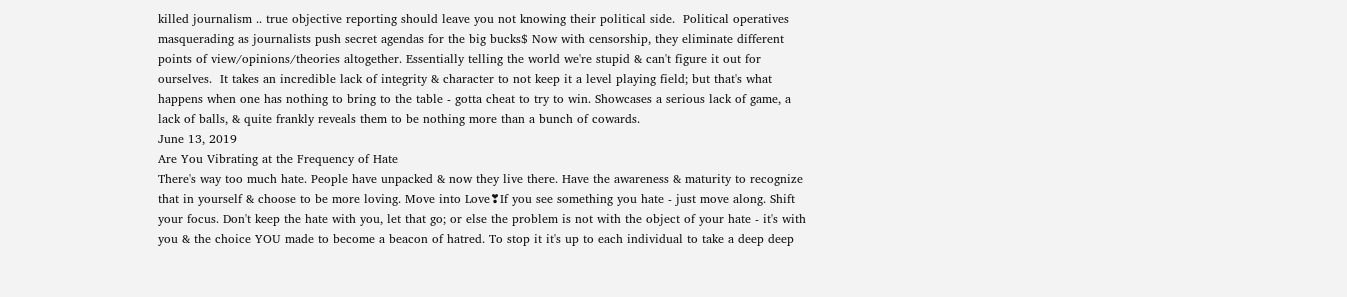killed journalism .. true objective reporting should leave you not knowing their political side.  Political operatives masquerading as journalists push secret agendas for the big bucks$ Now with censorship, they eliminate different points of view/opinions/theories altogether. Essentially telling the world we're stupid & can't figure it out for ourselves.  It takes an incredible lack of integrity & character to not keep it a level playing field; but that's what happens when one has nothing to bring to the table - gotta cheat to try to win. Showcases a serious lack of game, a lack of balls, & quite frankly reveals them to be nothing more than a bunch of cowards.
June 13, 2019
Are You Vibrating at the Frequency of Hate
There's way too much hate. People have unpacked & now they live there. Have the awareness & maturity to recognize that in yourself & choose to be more loving. Move into Love❣If you see something you hate - just move along. Shift your focus. Don't keep the hate with you, let that go; or else the problem is not with the object of your hate - it's with you & the choice YOU made to become a beacon of hatred. To stop it it's up to each individual to take a deep deep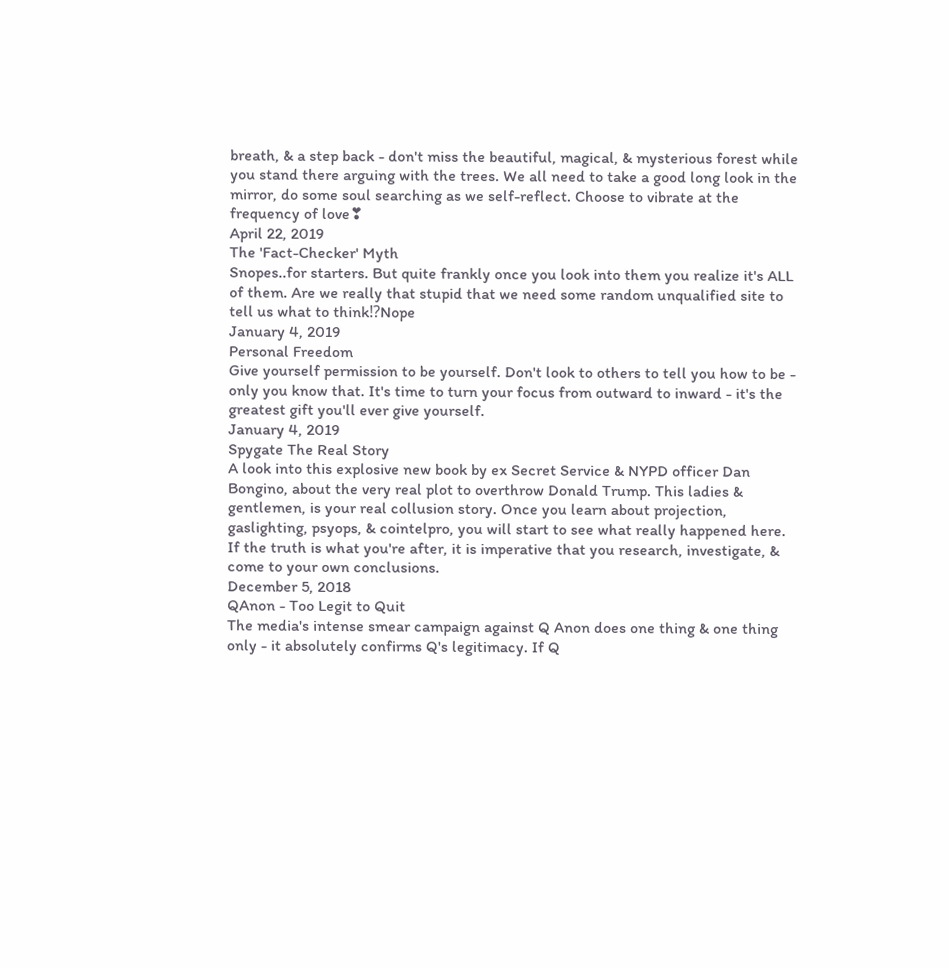breath, & a step back - don't miss the beautiful, magical, & mysterious forest while you stand there arguing with the trees. We all need to take a good long look in the mirror, do some soul searching as we self-reflect. Choose to vibrate at the frequency of love❣
April 22, 2019
The 'Fact-Checker' Myth
Snopes..for starters. But quite frankly once you look into them you realize it's ALL of them. Are we really that stupid that we need some random unqualified site to tell us what to think⁉Nope
January 4, 2019
Personal Freedom
Give yourself permission to be yourself. Don't look to others to tell you how to be - only you know that. It's time to turn your focus from outward to inward - it's the greatest gift you'll ever give yourself.
January 4, 2019
Spygate The Real Story
A look into this explosive new book by ex Secret Service & NYPD officer Dan Bongino, about the very real plot to overthrow Donald Trump. This ladies & gentlemen, is your real collusion story. Once you learn about projection, gaslighting, psyops, & cointelpro, you will start to see what really happened here. If the truth is what you're after, it is imperative that you research, investigate, & come to your own conclusions.
December 5, 2018
QAnon - Too Legit to Quit
The media's intense smear campaign against Q Anon does one thing & one thing only - it absolutely confirms Q's legitimacy. If Q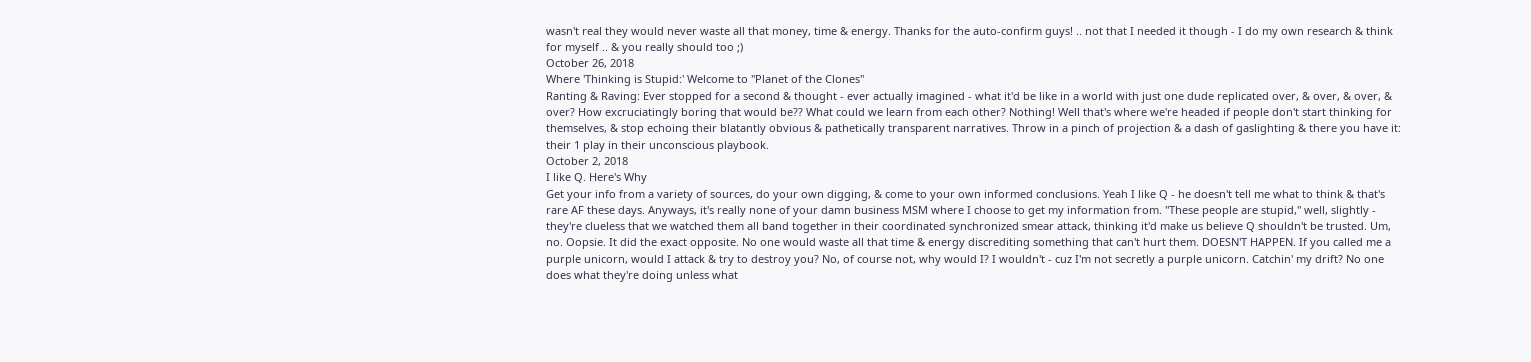wasn't real they would never waste all that money, time & energy. Thanks for the auto-confirm guys! .. not that I needed it though - I do my own research & think for myself .. & you really should too ;)
October 26, 2018
Where 'Thinking is Stupid:' Welcome to ''Planet of the Clones"
Ranting & Raving: Ever stopped for a second & thought - ever actually imagined - what it'd be like in a world with just one dude replicated over, & over, & over, & over? How excruciatingly boring that would be?? What could we learn from each other? Nothing! Well that's where we're headed if people don't start thinking for themselves, & stop echoing their blatantly obvious & pathetically transparent narratives. Throw in a pinch of projection & a dash of gaslighting & there you have it: their 1 play in their unconscious playbook.
October 2, 2018
I like Q. Here's Why
Get your info from a variety of sources, do your own digging, & come to your own informed conclusions. Yeah I like Q - he doesn't tell me what to think & that's rare AF these days. Anyways, it's really none of your damn business MSM where I choose to get my information from. "These people are stupid," well, slightly - they're clueless that we watched them all band together in their coordinated synchronized smear attack, thinking it'd make us believe Q shouldn't be trusted. Um, no. Oopsie. It did the exact opposite. No one would waste all that time & energy discrediting something that can't hurt them. DOESN'T HAPPEN. If you called me a purple unicorn, would I attack & try to destroy you? No, of course not, why would I? I wouldn't - cuz I'm not secretly a purple unicorn. Catchin' my drift? No one does what they're doing unless what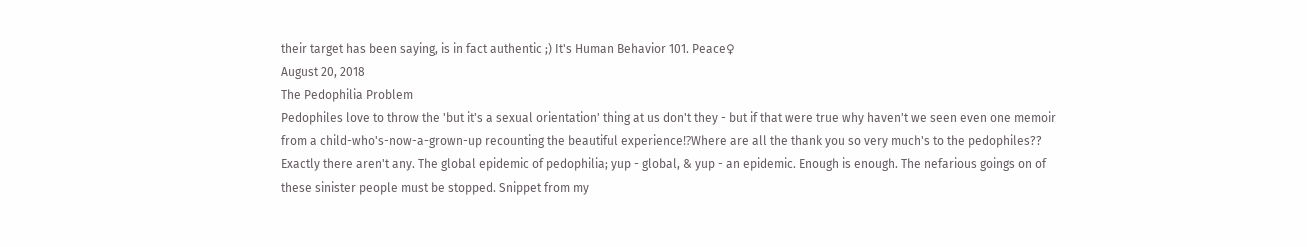their target has been saying, is in fact authentic ;) It's Human Behavior 101. Peace♀
August 20, 2018
The Pedophilia Problem
Pedophiles love to throw the 'but it's a sexual orientation' thing at us don't they - but if that were true why haven't we seen even one memoir from a child-who's-now-a-grown-up recounting the beautiful experience⁉Where are all the thank you so very much's to the pedophiles?? Exactly there aren't any. The global epidemic of pedophilia; yup - global, & yup - an epidemic. Enough is enough. The nefarious goings on of these sinister people must be stopped. Snippet from my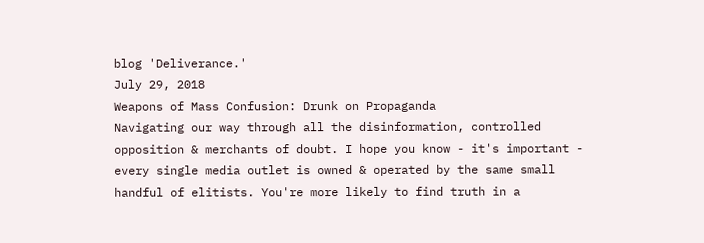blog 'Deliverance.'
July 29, 2018
Weapons of Mass Confusion: Drunk on Propaganda
Navigating our way through all the disinformation, controlled opposition & merchants of doubt. I hope you know - it's important - every single media outlet is owned & operated by the same small handful of elitists. You're more likely to find truth in a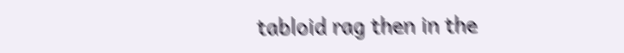tabloid rag then in the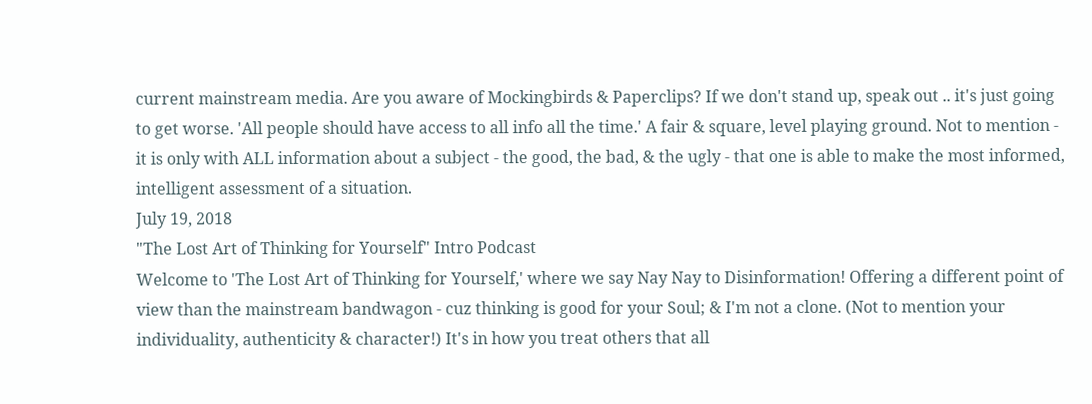current mainstream media. Are you aware of Mockingbirds & Paperclips? If we don't stand up, speak out .. it's just going to get worse. 'All people should have access to all info all the time.' A fair & square, level playing ground. Not to mention - it is only with ALL information about a subject - the good, the bad, & the ugly - that one is able to make the most informed, intelligent assessment of a situation.
July 19, 2018
"The Lost Art of Thinking for Yourself" Intro Podcast
Welcome to 'The Lost Art of Thinking for Yourself,' where we say Nay Nay to Disinformation! Offering a different point of view than the mainstream bandwagon - cuz thinking is good for your Soul; & I'm not a clone. (Not to mention your individuality, authenticity & character!) It's in how you treat others that all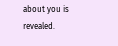about you is revealed.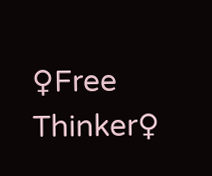♀Free Thinker♀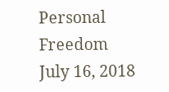Personal Freedom
July 16, 2018